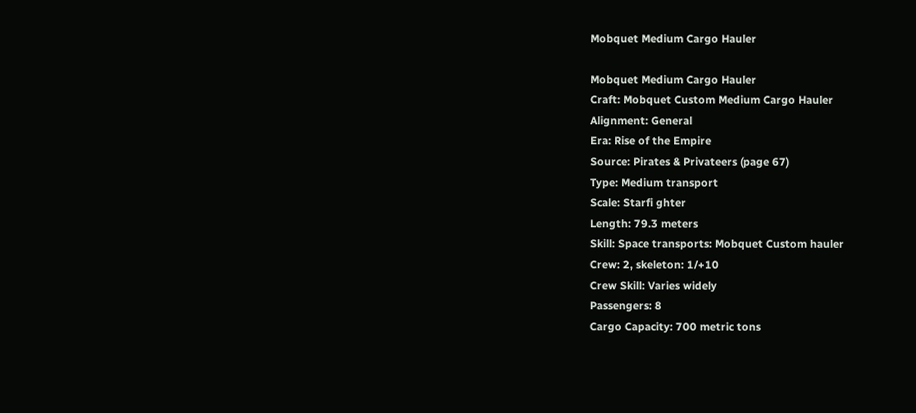Mobquet Medium Cargo Hauler

Mobquet Medium Cargo Hauler
Craft: Mobquet Custom Medium Cargo Hauler
Alignment: General
Era: Rise of the Empire
Source: Pirates & Privateers (page 67)
Type: Medium transport
Scale: Starfi ghter
Length: 79.3 meters
Skill: Space transports: Mobquet Custom hauler
Crew: 2, skeleton: 1/+10
Crew Skill: Varies widely
Passengers: 8
Cargo Capacity: 700 metric tons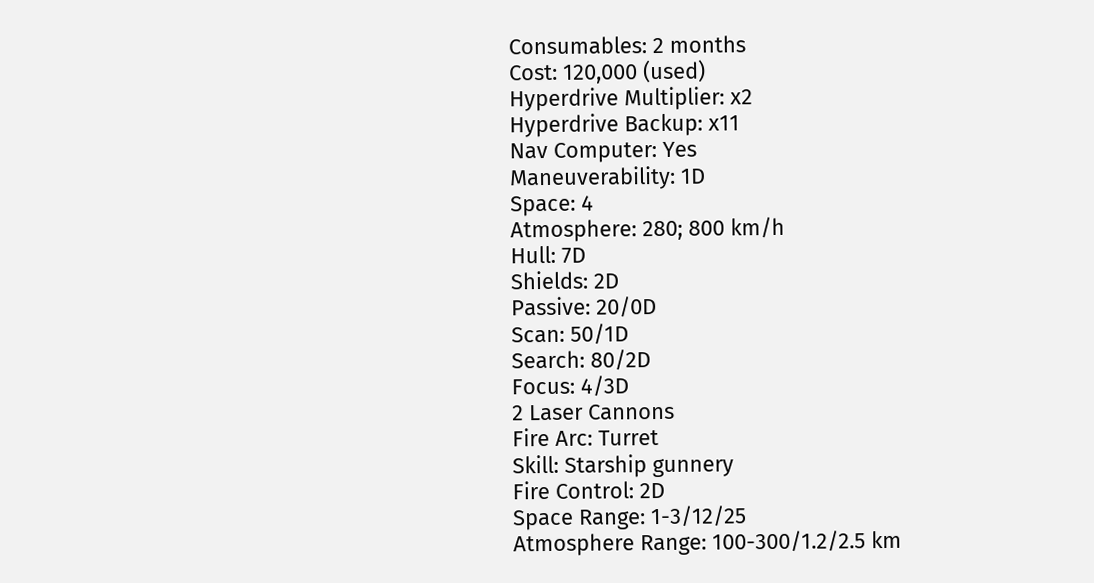Consumables: 2 months
Cost: 120,000 (used)
Hyperdrive Multiplier: x2
Hyperdrive Backup: x11
Nav Computer: Yes
Maneuverability: 1D
Space: 4
Atmosphere: 280; 800 km/h
Hull: 7D
Shields: 2D
Passive: 20/0D
Scan: 50/1D
Search: 80/2D
Focus: 4/3D
2 Laser Cannons
Fire Arc: Turret
Skill: Starship gunnery
Fire Control: 2D
Space Range: 1-3/12/25
Atmosphere Range: 100-300/1.2/2.5 km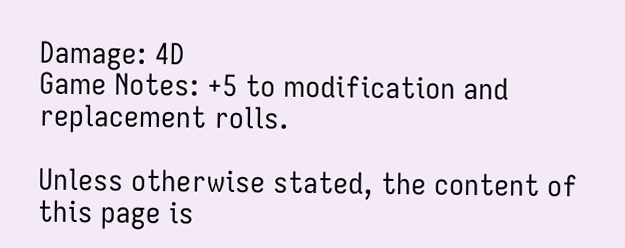Damage: 4D
Game Notes: +5 to modification and replacement rolls.

Unless otherwise stated, the content of this page is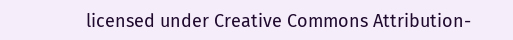licensed under Creative Commons Attribution-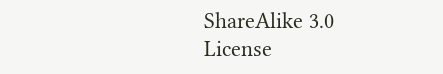ShareAlike 3.0 License